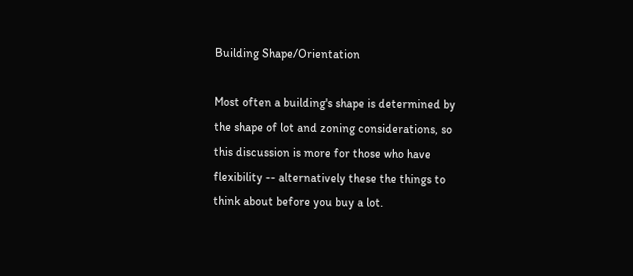Building Shape/Orientation

Most often a building's shape is determined by the shape of lot and zoning considerations, so this discussion is more for those who have flexibility -- alternatively these the things to think about before you buy a lot.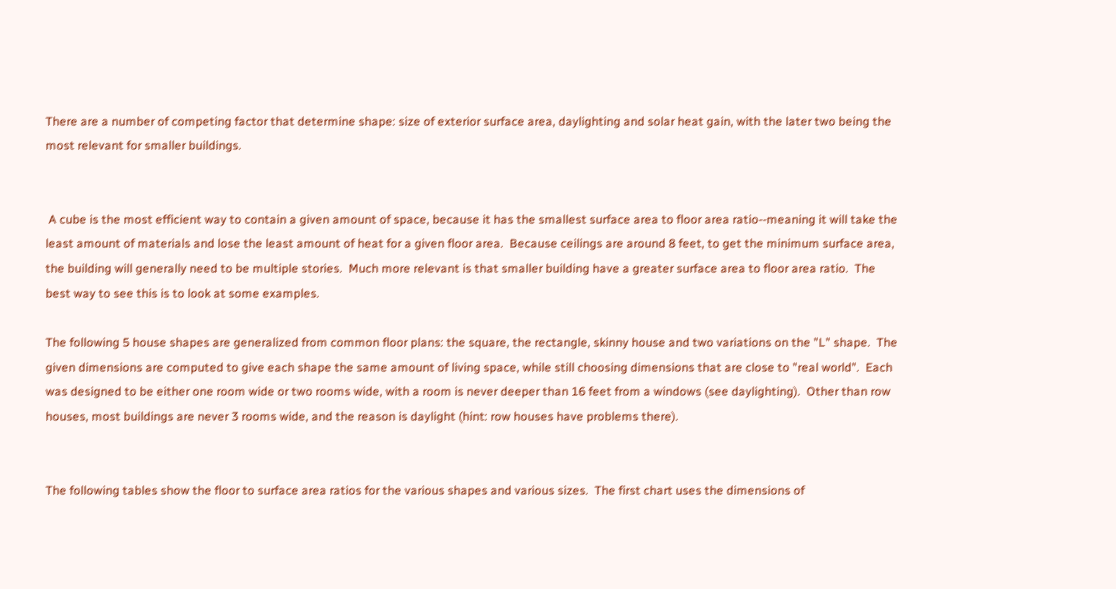There are a number of competing factor that determine shape: size of exterior surface area, daylighting and solar heat gain, with the later two being the most relevant for smaller buildings.


 A cube is the most efficient way to contain a given amount of space, because it has the smallest surface area to floor area ratio--meaning it will take the least amount of materials and lose the least amount of heat for a given floor area.  Because ceilings are around 8 feet, to get the minimum surface area, the building will generally need to be multiple stories.  Much more relevant is that smaller building have a greater surface area to floor area ratio.  The best way to see this is to look at some examples.

The following 5 house shapes are generalized from common floor plans: the square, the rectangle, skinny house and two variations on the "L" shape.  The given dimensions are computed to give each shape the same amount of living space, while still choosing dimensions that are close to "real world".  Each was designed to be either one room wide or two rooms wide, with a room is never deeper than 16 feet from a windows (see daylighting).  Other than row houses, most buildings are never 3 rooms wide, and the reason is daylight (hint: row houses have problems there).


The following tables show the floor to surface area ratios for the various shapes and various sizes.  The first chart uses the dimensions of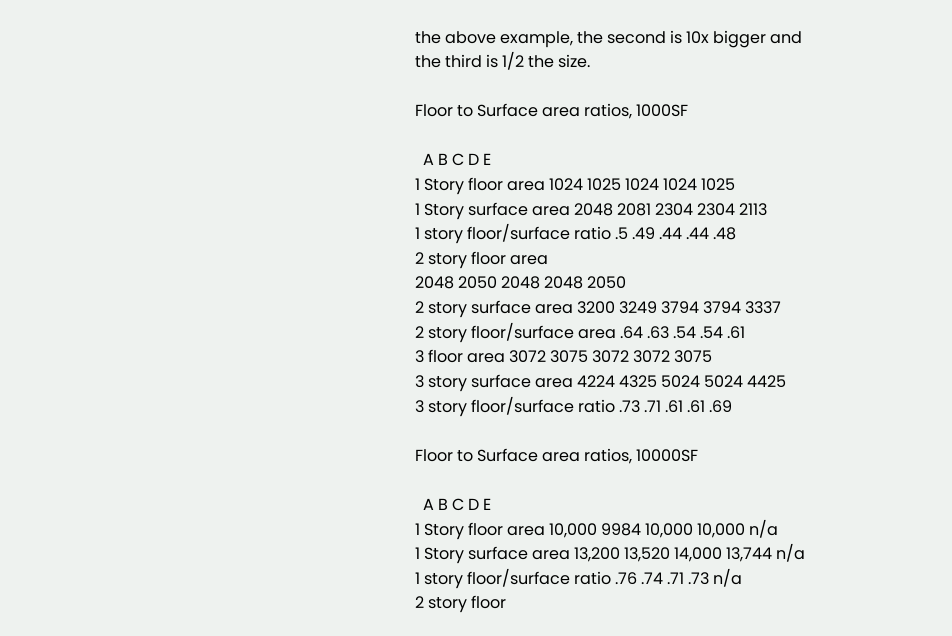the above example, the second is 10x bigger and the third is 1/2 the size.

Floor to Surface area ratios, 1000SF

  A B C D E
1 Story floor area 1024 1025 1024 1024 1025
1 Story surface area 2048 2081 2304 2304 2113
1 story floor/surface ratio .5 .49 .44 .44 .48
2 story floor area
2048 2050 2048 2048 2050
2 story surface area 3200 3249 3794 3794 3337
2 story floor/surface area .64 .63 .54 .54 .61
3 floor area 3072 3075 3072 3072 3075
3 story surface area 4224 4325 5024 5024 4425
3 story floor/surface ratio .73 .71 .61 .61 .69

Floor to Surface area ratios, 10000SF

  A B C D E
1 Story floor area 10,000 9984 10,000 10,000 n/a
1 Story surface area 13,200 13,520 14,000 13,744 n/a
1 story floor/surface ratio .76 .74 .71 .73 n/a
2 story floor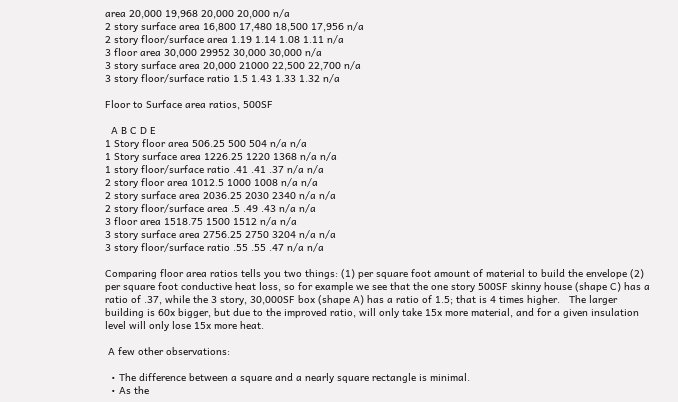area 20,000 19,968 20,000 20,000 n/a
2 story surface area 16,800 17,480 18,500 17,956 n/a
2 story floor/surface area 1.19 1.14 1.08 1.11 n/a
3 floor area 30,000 29952 30,000 30,000 n/a
3 story surface area 20,000 21000 22,500 22,700 n/a
3 story floor/surface ratio 1.5 1.43 1.33 1.32 n/a

Floor to Surface area ratios, 500SF

  A B C D E
1 Story floor area 506.25 500 504 n/a n/a
1 Story surface area 1226.25 1220 1368 n/a n/a
1 story floor/surface ratio .41 .41 .37 n/a n/a
2 story floor area 1012.5 1000 1008 n/a n/a
2 story surface area 2036.25 2030 2340 n/a n/a
2 story floor/surface area .5 .49 .43 n/a n/a
3 floor area 1518.75 1500 1512 n/a n/a
3 story surface area 2756.25 2750 3204 n/a n/a
3 story floor/surface ratio .55 .55 .47 n/a n/a

Comparing floor area ratios tells you two things: (1) per square foot amount of material to build the envelope (2) per square foot conductive heat loss, so for example we see that the one story 500SF skinny house (shape C) has a ratio of .37, while the 3 story, 30,000SF box (shape A) has a ratio of 1.5; that is 4 times higher.   The larger building is 60x bigger, but due to the improved ratio, will only take 15x more material, and for a given insulation level will only lose 15x more heat.

 A few other observations:

  • The difference between a square and a nearly square rectangle is minimal.
  • As the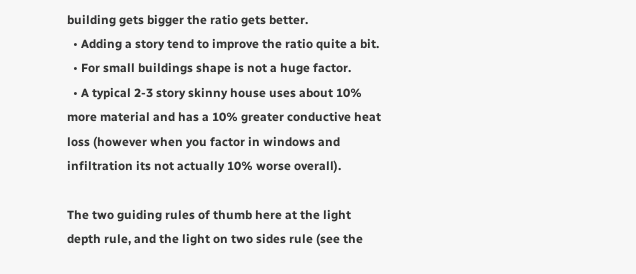building gets bigger the ratio gets better.
  • Adding a story tend to improve the ratio quite a bit.
  • For small buildings shape is not a huge factor.
  • A typical 2-3 story skinny house uses about 10% more material and has a 10% greater conductive heat loss (however when you factor in windows and infiltration its not actually 10% worse overall).

The two guiding rules of thumb here at the light depth rule, and the light on two sides rule (see the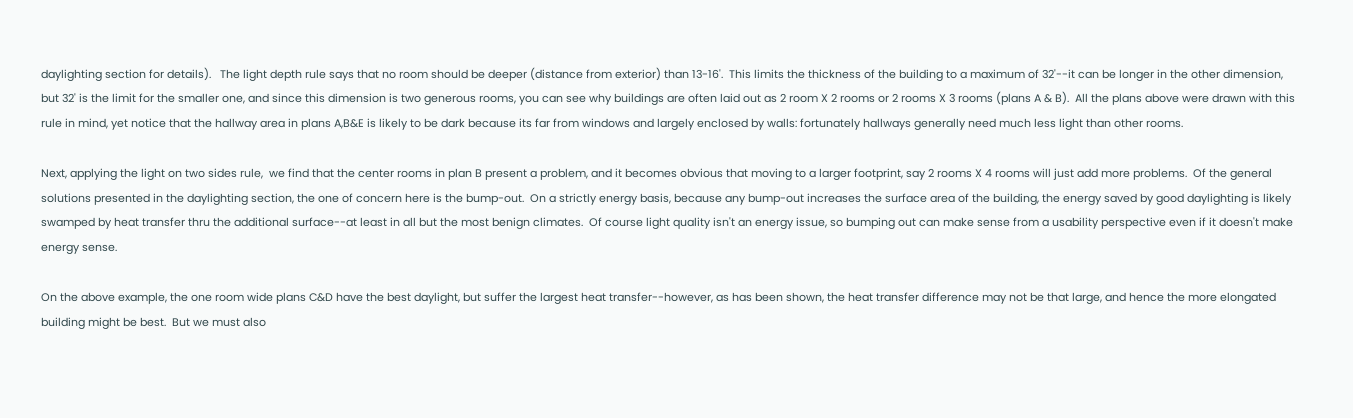daylighting section for details).   The light depth rule says that no room should be deeper (distance from exterior) than 13-16'.  This limits the thickness of the building to a maximum of 32'--it can be longer in the other dimension, but 32' is the limit for the smaller one, and since this dimension is two generous rooms, you can see why buildings are often laid out as 2 room X 2 rooms or 2 rooms X 3 rooms (plans A & B).  All the plans above were drawn with this rule in mind, yet notice that the hallway area in plans A,B&E is likely to be dark because its far from windows and largely enclosed by walls: fortunately hallways generally need much less light than other rooms.

Next, applying the light on two sides rule,  we find that the center rooms in plan B present a problem, and it becomes obvious that moving to a larger footprint, say 2 rooms X 4 rooms will just add more problems.  Of the general solutions presented in the daylighting section, the one of concern here is the bump-out.  On a strictly energy basis, because any bump-out increases the surface area of the building, the energy saved by good daylighting is likely swamped by heat transfer thru the additional surface--at least in all but the most benign climates.  Of course light quality isn't an energy issue, so bumping out can make sense from a usability perspective even if it doesn't make energy sense.

On the above example, the one room wide plans C&D have the best daylight, but suffer the largest heat transfer--however, as has been shown, the heat transfer difference may not be that large, and hence the more elongated building might be best.  But we must also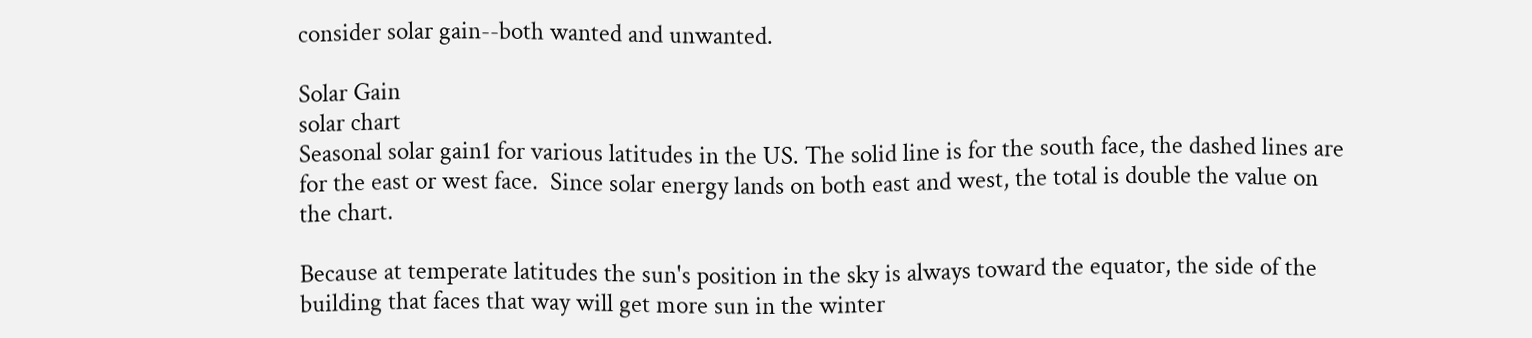consider solar gain--both wanted and unwanted.

Solar Gain
solar chart
Seasonal solar gain1 for various latitudes in the US. The solid line is for the south face, the dashed lines are for the east or west face.  Since solar energy lands on both east and west, the total is double the value on the chart.

Because at temperate latitudes the sun's position in the sky is always toward the equator, the side of the building that faces that way will get more sun in the winter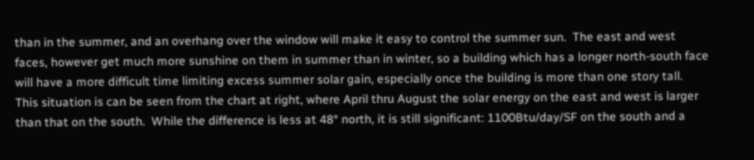than in the summer, and an overhang over the window will make it easy to control the summer sun.  The east and west faces, however get much more sunshine on them in summer than in winter, so a building which has a longer north-south face will have a more difficult time limiting excess summer solar gain, especially once the building is more than one story tall.   This situation is can be seen from the chart at right, where April thru August the solar energy on the east and west is larger than that on the south.  While the difference is less at 48° north, it is still significant: 1100Btu/day/SF on the south and a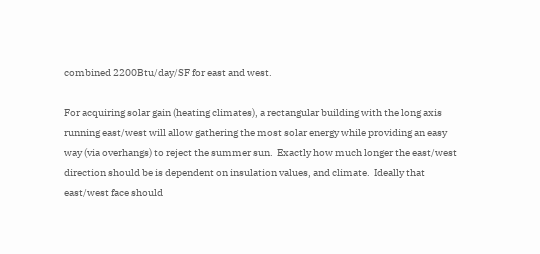combined 2200Btu/day/SF for east and west.

For acquiring solar gain (heating climates), a rectangular building with the long axis running east/west will allow gathering the most solar energy while providing an easy way (via overhangs) to reject the summer sun.  Exactly how much longer the east/west direction should be is dependent on insulation values, and climate.  Ideally that east/west face should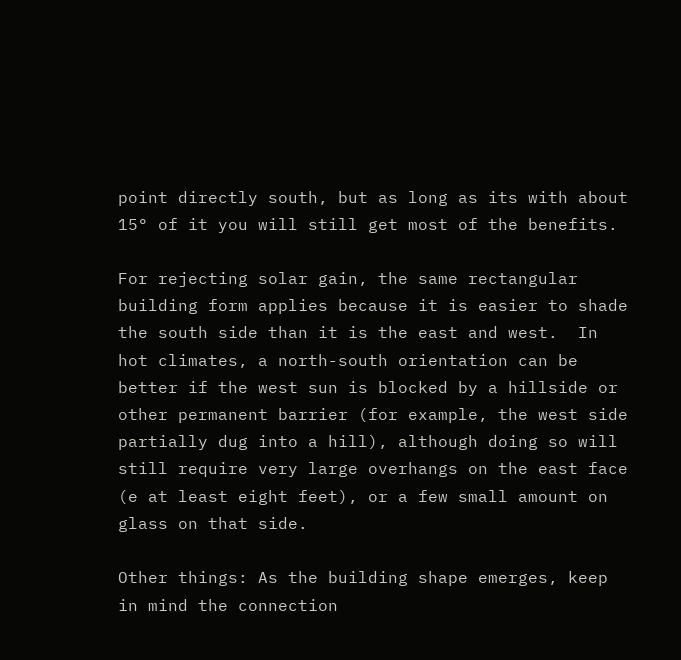point directly south, but as long as its with about 15° of it you will still get most of the benefits.

For rejecting solar gain, the same rectangular building form applies because it is easier to shade the south side than it is the east and west.  In hot climates, a north-south orientation can be better if the west sun is blocked by a hillside or other permanent barrier (for example, the west side partially dug into a hill), although doing so will still require very large overhangs on the east face (e at least eight feet), or a few small amount on glass on that side.

Other things: As the building shape emerges, keep in mind the connection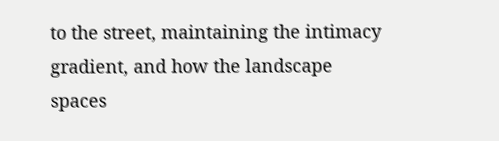to the street, maintaining the intimacy gradient, and how the landscape spaces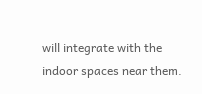will integrate with the indoor spaces near them.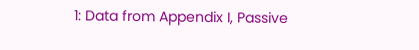1: Data from Appendix I, Passive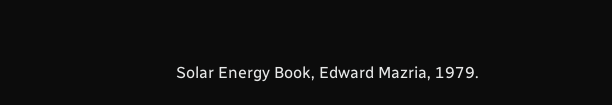Solar Energy Book, Edward Mazria, 1979.